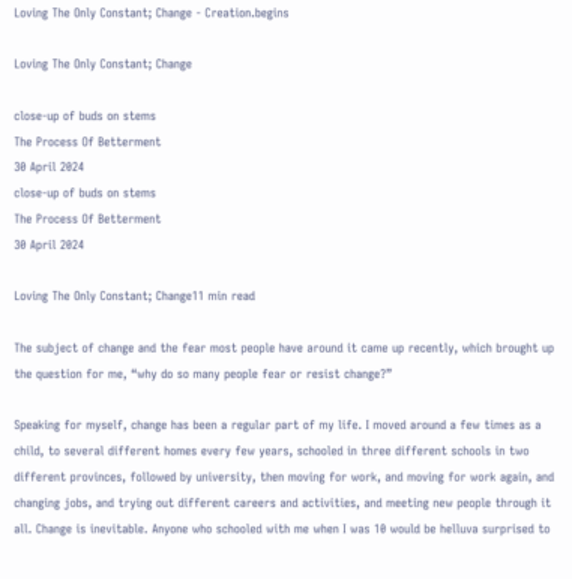Loving The Only Constant; Change - Creation.begins

Loving The Only Constant; Change

close-up of buds on stems
The Process Of Betterment
30 April 2024
close-up of buds on stems
The Process Of Betterment
30 April 2024

Loving The Only Constant; Change11 min read

The subject of change and the fear most people have around it came up recently, which brought up the question for me, “why do so many people fear or resist change?”

Speaking for myself, change has been a regular part of my life. I moved around a few times as a child, to several different homes every few years, schooled in three different schools in two different provinces, followed by university, then moving for work, and moving for work again, and changing jobs, and trying out different careers and activities, and meeting new people through it all. Change is inevitable. Anyone who schooled with me when I was 10 would be helluva surprised to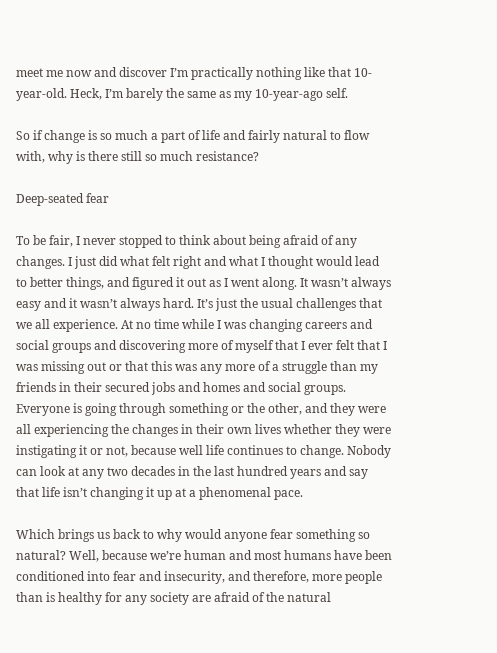meet me now and discover I’m practically nothing like that 10-year-old. Heck, I’m barely the same as my 10-year-ago self.

So if change is so much a part of life and fairly natural to flow with, why is there still so much resistance?

Deep-seated fear

To be fair, I never stopped to think about being afraid of any changes. I just did what felt right and what I thought would lead to better things, and figured it out as I went along. It wasn’t always easy and it wasn’t always hard. It’s just the usual challenges that we all experience. At no time while I was changing careers and social groups and discovering more of myself that I ever felt that I was missing out or that this was any more of a struggle than my friends in their secured jobs and homes and social groups. Everyone is going through something or the other, and they were all experiencing the changes in their own lives whether they were instigating it or not, because well life continues to change. Nobody can look at any two decades in the last hundred years and say that life isn’t changing it up at a phenomenal pace.

Which brings us back to why would anyone fear something so natural? Well, because we’re human and most humans have been conditioned into fear and insecurity, and therefore, more people than is healthy for any society are afraid of the natural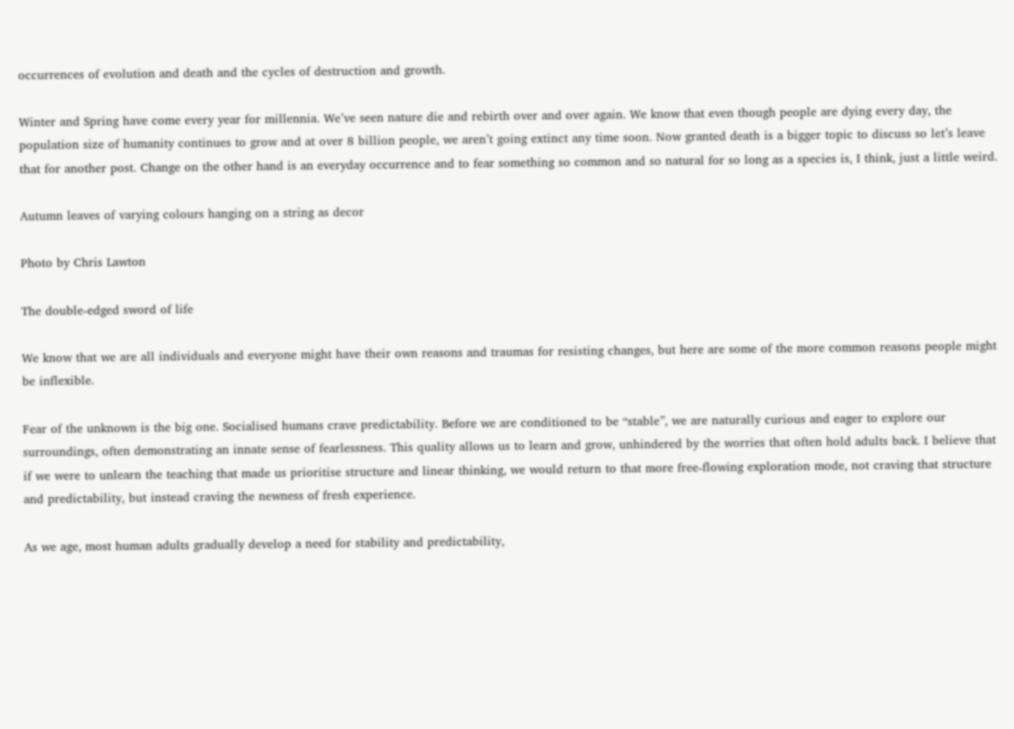occurrences of evolution and death and the cycles of destruction and growth.

Winter and Spring have come every year for millennia. We’ve seen nature die and rebirth over and over again. We know that even though people are dying every day, the population size of humanity continues to grow and at over 8 billion people, we aren’t going extinct any time soon. Now granted death is a bigger topic to discuss so let’s leave that for another post. Change on the other hand is an everyday occurrence and to fear something so common and so natural for so long as a species is, I think, just a little weird.

Autumn leaves of varying colours hanging on a string as decor

Photo by Chris Lawton

The double-edged sword of life

We know that we are all individuals and everyone might have their own reasons and traumas for resisting changes, but here are some of the more common reasons people might be inflexible.

Fear of the unknown is the big one. Socialised humans crave predictability. Before we are conditioned to be “stable”, we are naturally curious and eager to explore our surroundings, often demonstrating an innate sense of fearlessness. This quality allows us to learn and grow, unhindered by the worries that often hold adults back. I believe that if we were to unlearn the teaching that made us prioritise structure and linear thinking, we would return to that more free-flowing exploration mode, not craving that structure and predictability, but instead craving the newness of fresh experience.

As we age, most human adults gradually develop a need for stability and predictability,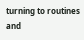turning to routines and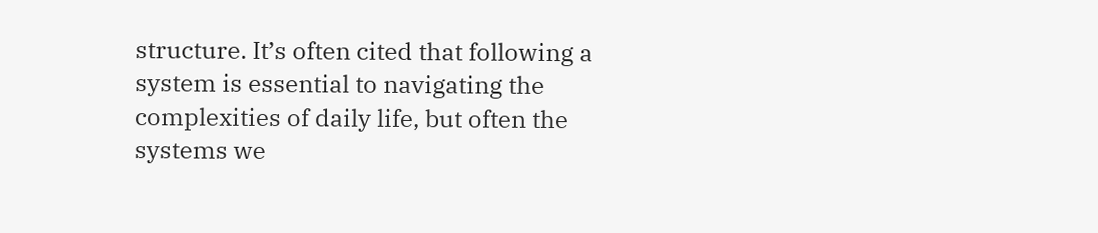structure. It’s often cited that following a system is essential to navigating the complexities of daily life, but often the systems we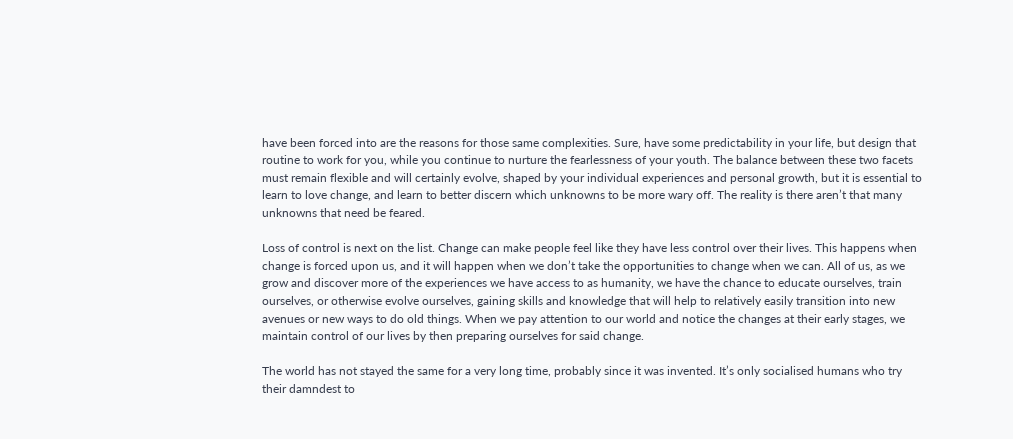have been forced into are the reasons for those same complexities. Sure, have some predictability in your life, but design that routine to work for you, while you continue to nurture the fearlessness of your youth. The balance between these two facets must remain flexible and will certainly evolve, shaped by your individual experiences and personal growth, but it is essential to learn to love change, and learn to better discern which unknowns to be more wary off. The reality is there aren’t that many unknowns that need be feared.

Loss of control is next on the list. Change can make people feel like they have less control over their lives. This happens when change is forced upon us, and it will happen when we don’t take the opportunities to change when we can. All of us, as we grow and discover more of the experiences we have access to as humanity, we have the chance to educate ourselves, train ourselves, or otherwise evolve ourselves, gaining skills and knowledge that will help to relatively easily transition into new avenues or new ways to do old things. When we pay attention to our world and notice the changes at their early stages, we maintain control of our lives by then preparing ourselves for said change.

The world has not stayed the same for a very long time, probably since it was invented. It’s only socialised humans who try their damndest to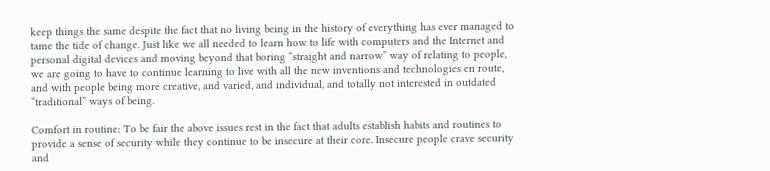keep things the same despite the fact that no living being in the history of everything has ever managed to tame the tide of change. Just like we all needed to learn how to life with computers and the Internet and personal digital devices and moving beyond that boring “straight and narrow” way of relating to people, we are going to have to continue learning to live with all the new inventions and technologies en route, and with people being more creative, and varied, and individual, and totally not interested in outdated “traditional” ways of being.

Comfort in routine: To be fair the above issues rest in the fact that adults establish habits and routines to provide a sense of security while they continue to be insecure at their core. Insecure people crave security and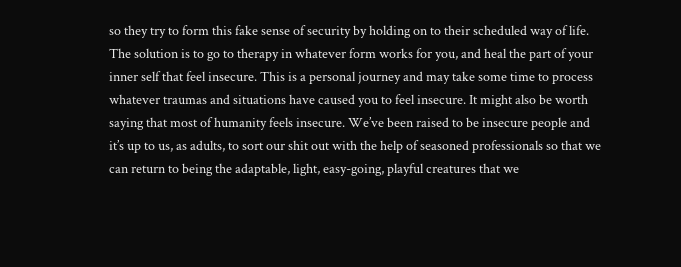so they try to form this fake sense of security by holding on to their scheduled way of life. The solution is to go to therapy in whatever form works for you, and heal the part of your inner self that feel insecure. This is a personal journey and may take some time to process whatever traumas and situations have caused you to feel insecure. It might also be worth saying that most of humanity feels insecure. We’ve been raised to be insecure people and it’s up to us, as adults, to sort our shit out with the help of seasoned professionals so that we can return to being the adaptable, light, easy-going, playful creatures that we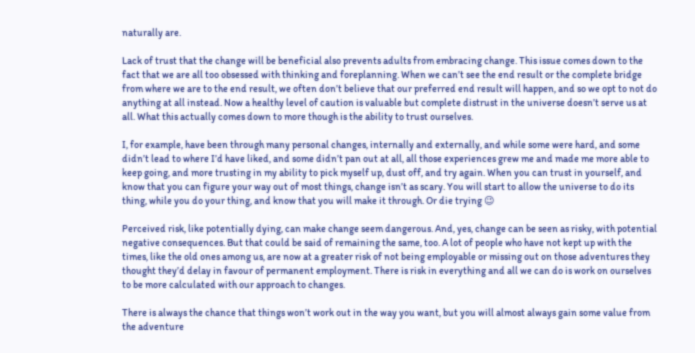naturally are.

Lack of trust that the change will be beneficial also prevents adults from embracing change. This issue comes down to the fact that we are all too obsessed with thinking and foreplanning. When we can’t see the end result or the complete bridge from where we are to the end result, we often don’t believe that our preferred end result will happen, and so we opt to not do anything at all instead. Now a healthy level of caution is valuable but complete distrust in the universe doesn’t serve us at all. What this actually comes down to more though is the ability to trust ourselves.

I, for example, have been through many personal changes, internally and externally, and while some were hard, and some didn’t lead to where I’d have liked, and some didn’t pan out at all, all those experiences grew me and made me more able to keep going, and more trusting in my ability to pick myself up, dust off, and try again. When you can trust in yourself, and know that you can figure your way out of most things, change isn’t as scary. You will start to allow the universe to do its thing, while you do your thing, and know that you will make it through. Or die trying 😉

Perceived risk, like potentially dying, can make change seem dangerous. And, yes, change can be seen as risky, with potential negative consequences. But that could be said of remaining the same, too. A lot of people who have not kept up with the times, like the old ones among us, are now at a greater risk of not being employable or missing out on those adventures they thought they’d delay in favour of permanent employment. There is risk in everything and all we can do is work on ourselves to be more calculated with our approach to changes.

There is always the chance that things won’t work out in the way you want, but you will almost always gain some value from the adventure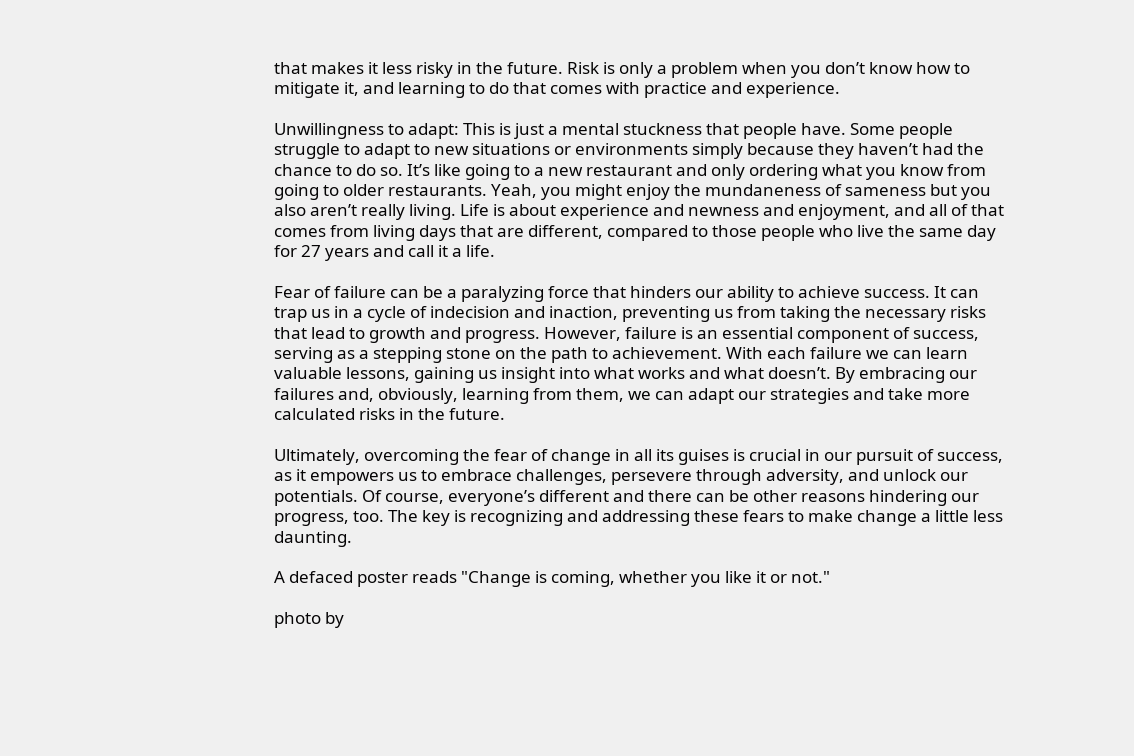that makes it less risky in the future. Risk is only a problem when you don’t know how to mitigate it, and learning to do that comes with practice and experience.

Unwillingness to adapt: This is just a mental stuckness that people have. Some people struggle to adapt to new situations or environments simply because they haven’t had the chance to do so. It’s like going to a new restaurant and only ordering what you know from going to older restaurants. Yeah, you might enjoy the mundaneness of sameness but you also aren’t really living. Life is about experience and newness and enjoyment, and all of that comes from living days that are different, compared to those people who live the same day for 27 years and call it a life.

Fear of failure can be a paralyzing force that hinders our ability to achieve success. It can trap us in a cycle of indecision and inaction, preventing us from taking the necessary risks that lead to growth and progress. However, failure is an essential component of success, serving as a stepping stone on the path to achievement. With each failure we can learn valuable lessons, gaining us insight into what works and what doesn’t. By embracing our failures and, obviously, learning from them, we can adapt our strategies and take more calculated risks in the future.

Ultimately, overcoming the fear of change in all its guises is crucial in our pursuit of success, as it empowers us to embrace challenges, persevere through adversity, and unlock our potentials. Of course, everyone’s different and there can be other reasons hindering our progress, too. The key is recognizing and addressing these fears to make change a little less daunting.

A defaced poster reads "Change is coming, whether you like it or not."

photo by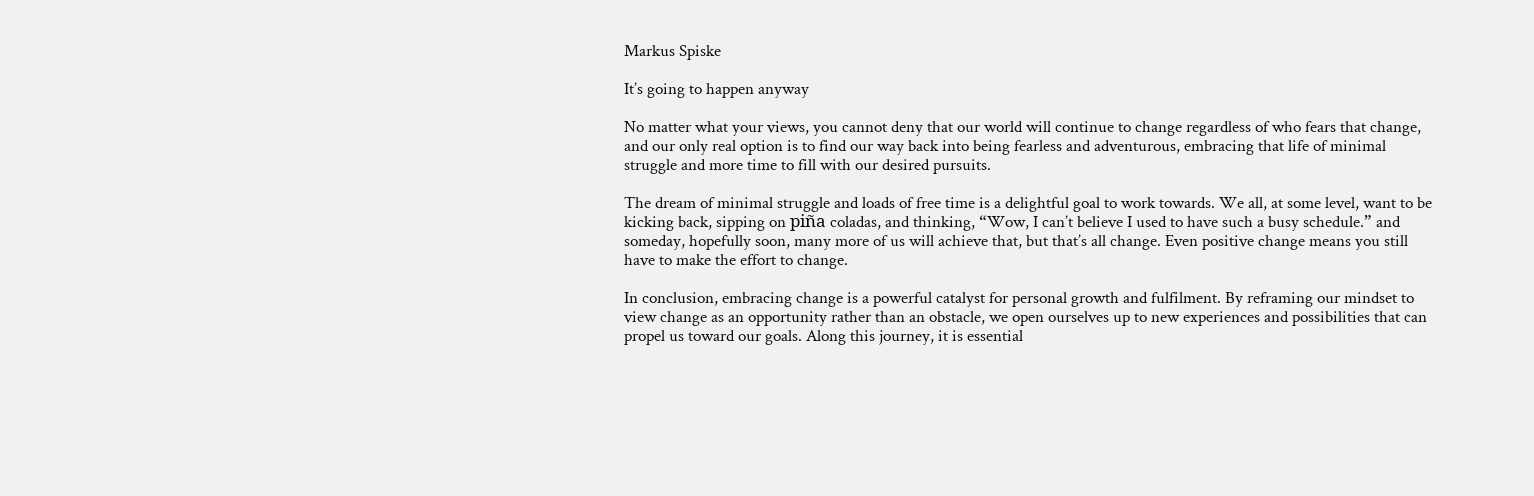Markus Spiske

It’s going to happen anyway

No matter what your views, you cannot deny that our world will continue to change regardless of who fears that change, and our only real option is to find our way back into being fearless and adventurous, embracing that life of minimal struggle and more time to fill with our desired pursuits.

The dream of minimal struggle and loads of free time is a delightful goal to work towards. We all, at some level, want to be kicking back, sipping on piña coladas, and thinking, “Wow, I can’t believe I used to have such a busy schedule.” and someday, hopefully soon, many more of us will achieve that, but that’s all change. Even positive change means you still have to make the effort to change.

In conclusion, embracing change is a powerful catalyst for personal growth and fulfilment. By reframing our mindset to view change as an opportunity rather than an obstacle, we open ourselves up to new experiences and possibilities that can propel us toward our goals. Along this journey, it is essential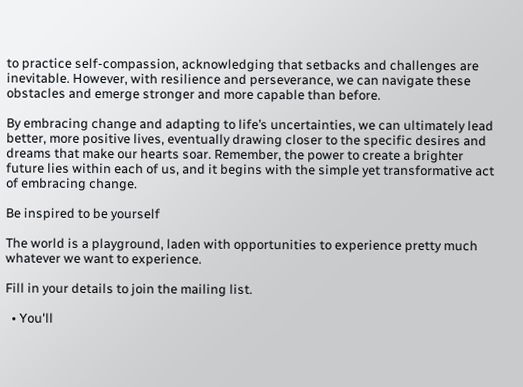to practice self-compassion, acknowledging that setbacks and challenges are inevitable. However, with resilience and perseverance, we can navigate these obstacles and emerge stronger and more capable than before.

By embracing change and adapting to life’s uncertainties, we can ultimately lead better, more positive lives, eventually drawing closer to the specific desires and dreams that make our hearts soar. Remember, the power to create a brighter future lies within each of us, and it begins with the simple yet transformative act of embracing change.

Be inspired to be yourself

The world is a playground, laden with opportunities to experience pretty much whatever we want to experience.

Fill in your details to join the mailing list.

  • You'll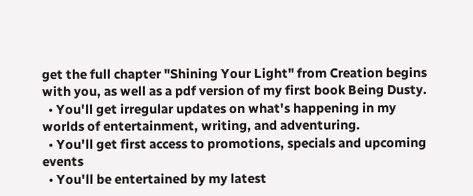get the full chapter "Shining Your Light" from Creation begins with you, as well as a pdf version of my first book Being Dusty.
  • You'll get irregular updates on what's happening in my worlds of entertainment, writing, and adventuring.
  • You'll get first access to promotions, specials and upcoming events
  • You'll be entertained by my latest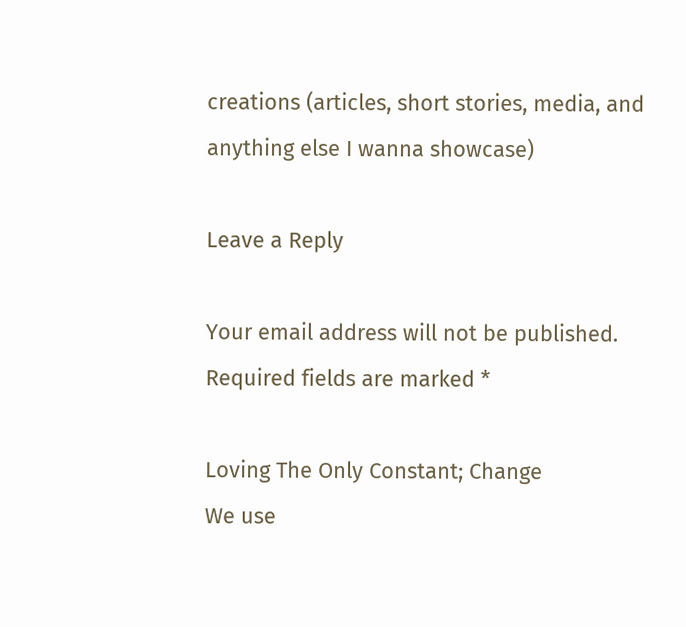creations (articles, short stories, media, and anything else I wanna showcase)

Leave a Reply

Your email address will not be published. Required fields are marked *

Loving The Only Constant; Change
We use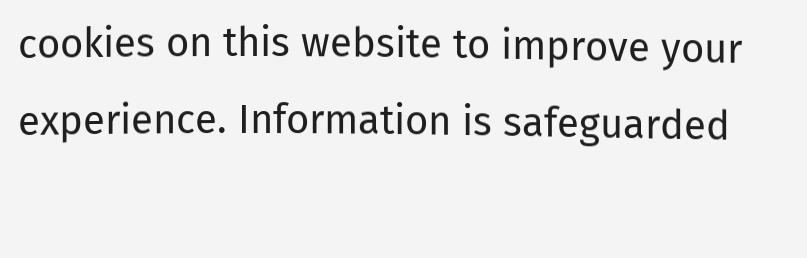cookies on this website to improve your experience. Information is safeguarded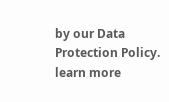by our Data Protection Policy.
learn more